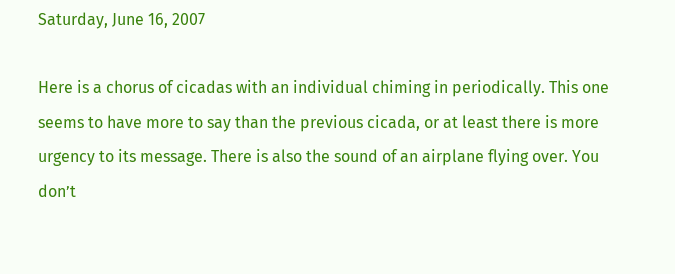Saturday, June 16, 2007

Here is a chorus of cicadas with an individual chiming in periodically. This one seems to have more to say than the previous cicada, or at least there is more urgency to its message. There is also the sound of an airplane flying over. You don’t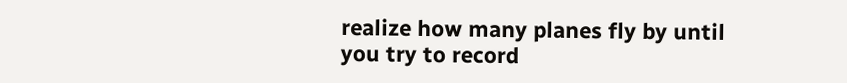realize how many planes fly by until you try to record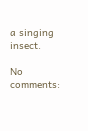a singing insect.

No comments: